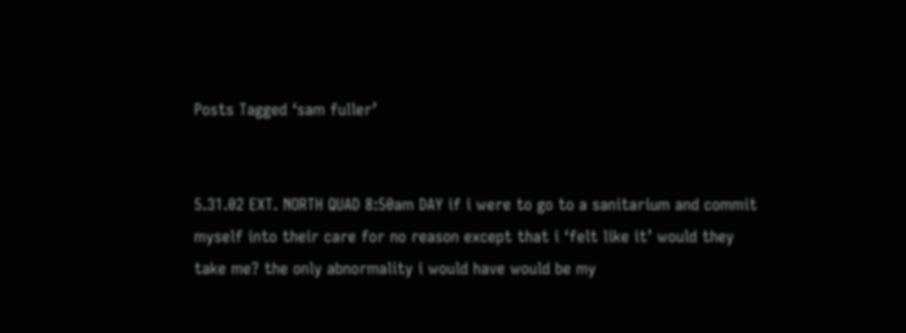Posts Tagged ‘sam fuller’


5.31.02 EXT. NORTH QUAD 8:50am DAY if i were to go to a sanitarium and commit myself into their care for no reason except that i ‘felt like it’ would they take me? the only abnormality i would have would be my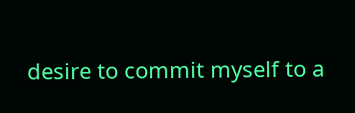desire to commit myself to a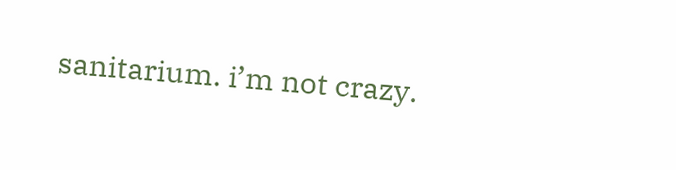sanitarium. i’m not crazy.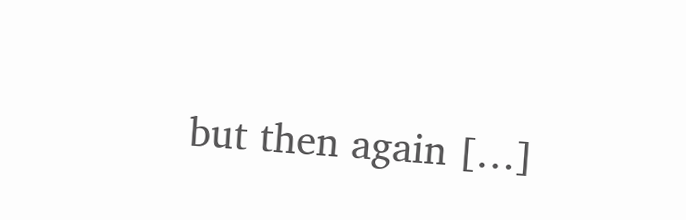but then again […]